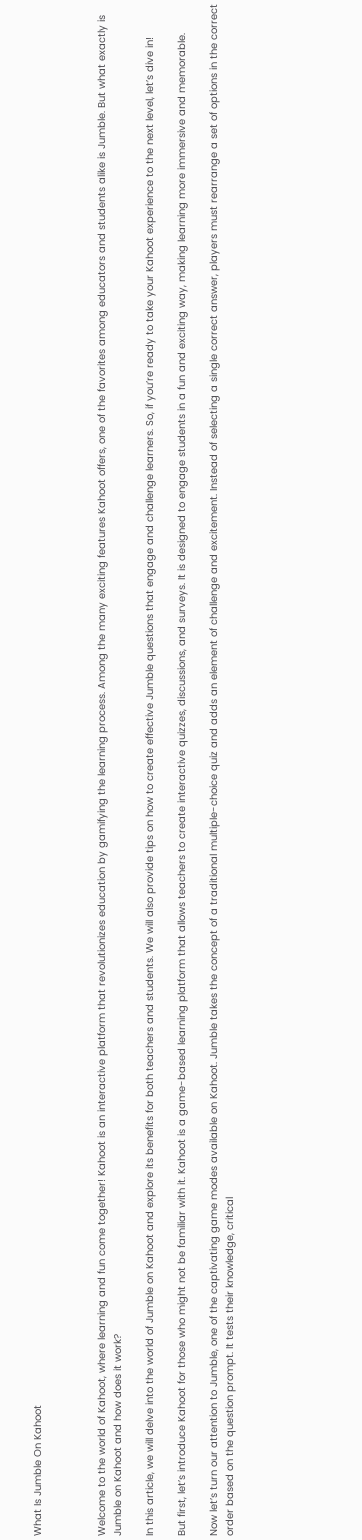What Is Jumble On Kahoot



Welcome to the world of Kahoot, where learning and fun come together! Kahoot is an interactive platform that revolutionizes education by gamifying the learning process. Among the many exciting features Kahoot offers, one of the favorites among educators and students alike is Jumble. But what exactly is Jumble on Kahoot and how does it work?

In this article, we will delve into the world of Jumble on Kahoot and explore its benefits for both teachers and students. We will also provide tips on how to create effective Jumble questions that engage and challenge learners. So, if you’re ready to take your Kahoot experience to the next level, let’s dive in!

But first, let’s introduce Kahoot for those who might not be familiar with it. Kahoot is a game-based learning platform that allows teachers to create interactive quizzes, discussions, and surveys. It is designed to engage students in a fun and exciting way, making learning more immersive and memorable.

Now let’s turn our attention to Jumble, one of the captivating game modes available on Kahoot. Jumble takes the concept of a traditional multiple-choice quiz and adds an element of challenge and excitement. Instead of selecting a single correct answer, players must rearrange a set of options in the correct order based on the question prompt. It tests their knowledge, critical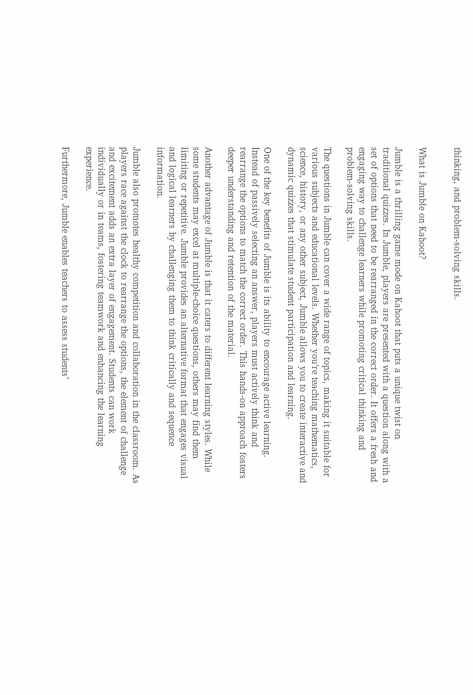thinking, and problem-solving skills.


What is Jumble on Kahoot?

Jumble is a thrilling game mode on Kahoot that puts a unique twist on traditional quizzes. In Jumble, players are presented with a question along with a set of options that need to be rearranged in the correct order. It offers a fresh and engaging way to challenge learners while promoting critical thinking and problem-solving skills.

The questions in Jumble can cover a wide range of topics, making it suitable for various subjects and educational levels. Whether you’re teaching mathematics, science, history, or any other subject, Jumble allows you to create interactive and dynamic quizzes that stimulate student participation and learning.

One of the key benefits of Jumble is its ability to encourage active learning. Instead of passively selecting an answer, players must actively think and rearrange the options to match the correct order. This hands-on approach fosters deeper understanding and retention of the material.

Another advantage of Jumble is that it caters to different learning styles. While some students may excel at multiple-choice questions, others may find them limiting or repetitive. Jumble provides an alternative format that engages visual and logical learners by challenging them to think critically and sequence information.

Jumble also promotes healthy competition and collaboration in the classroom. As players race against the clock to rearrange the options, the element of challenge and excitement adds an extra layer of engagement. Students can work individually or in teams, fostering teamwork and enhancing the learning experience.

Furthermore, Jumble enables teachers to assess students’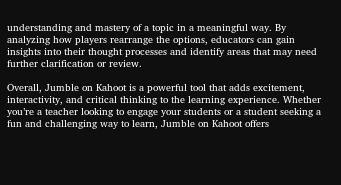understanding and mastery of a topic in a meaningful way. By analyzing how players rearrange the options, educators can gain insights into their thought processes and identify areas that may need further clarification or review.

Overall, Jumble on Kahoot is a powerful tool that adds excitement, interactivity, and critical thinking to the learning experience. Whether you’re a teacher looking to engage your students or a student seeking a fun and challenging way to learn, Jumble on Kahoot offers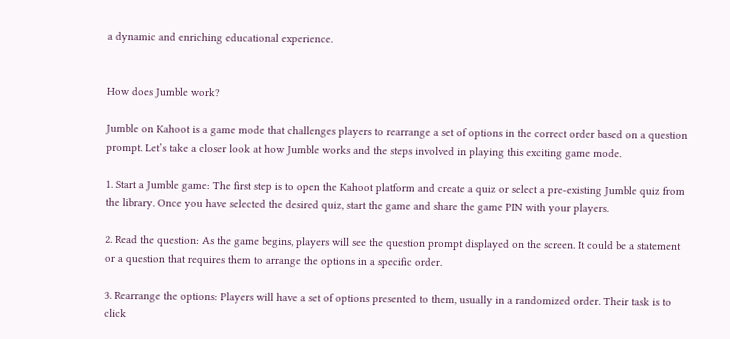a dynamic and enriching educational experience.


How does Jumble work?

Jumble on Kahoot is a game mode that challenges players to rearrange a set of options in the correct order based on a question prompt. Let’s take a closer look at how Jumble works and the steps involved in playing this exciting game mode.

1. Start a Jumble game: The first step is to open the Kahoot platform and create a quiz or select a pre-existing Jumble quiz from the library. Once you have selected the desired quiz, start the game and share the game PIN with your players.

2. Read the question: As the game begins, players will see the question prompt displayed on the screen. It could be a statement or a question that requires them to arrange the options in a specific order.

3. Rearrange the options: Players will have a set of options presented to them, usually in a randomized order. Their task is to click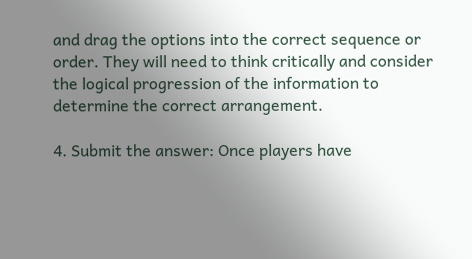and drag the options into the correct sequence or order. They will need to think critically and consider the logical progression of the information to determine the correct arrangement.

4. Submit the answer: Once players have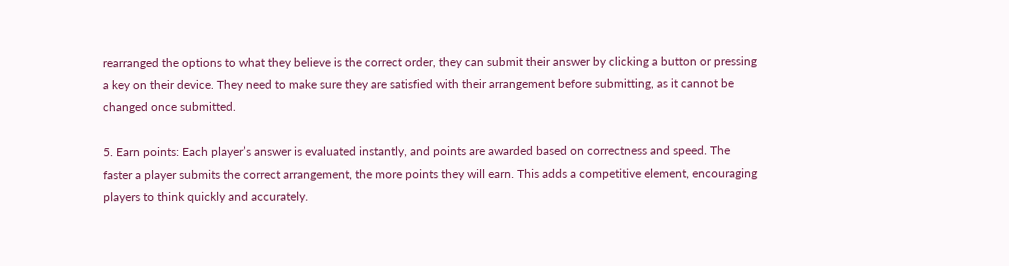rearranged the options to what they believe is the correct order, they can submit their answer by clicking a button or pressing a key on their device. They need to make sure they are satisfied with their arrangement before submitting, as it cannot be changed once submitted.

5. Earn points: Each player’s answer is evaluated instantly, and points are awarded based on correctness and speed. The faster a player submits the correct arrangement, the more points they will earn. This adds a competitive element, encouraging players to think quickly and accurately.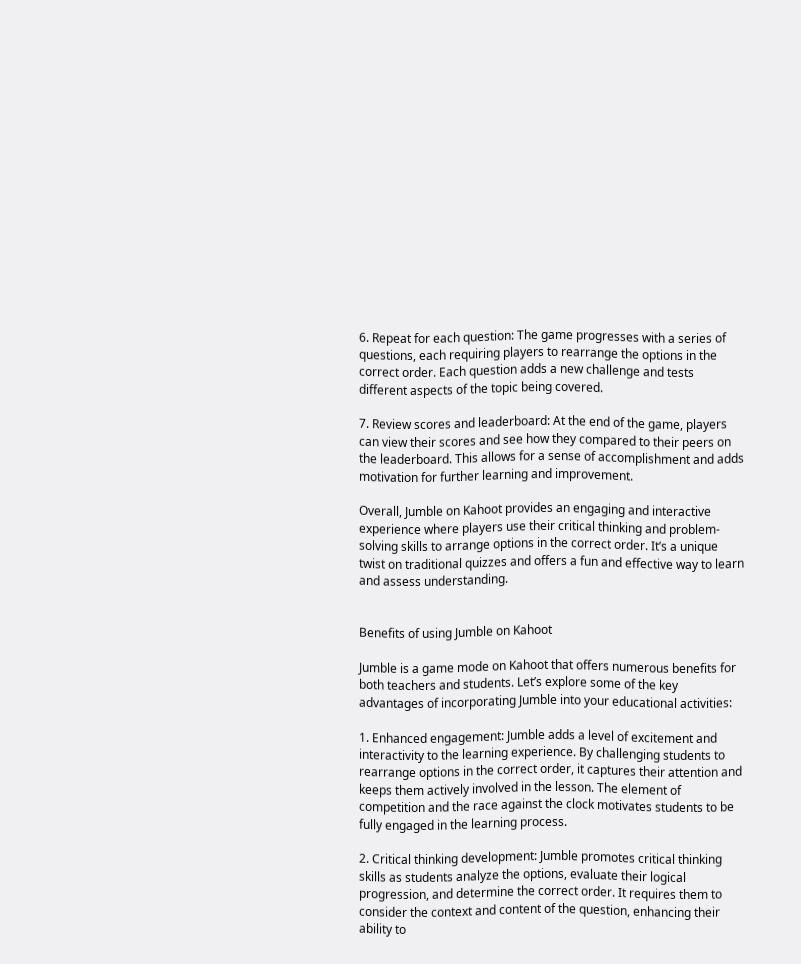6. Repeat for each question: The game progresses with a series of questions, each requiring players to rearrange the options in the correct order. Each question adds a new challenge and tests different aspects of the topic being covered.

7. Review scores and leaderboard: At the end of the game, players can view their scores and see how they compared to their peers on the leaderboard. This allows for a sense of accomplishment and adds motivation for further learning and improvement.

Overall, Jumble on Kahoot provides an engaging and interactive experience where players use their critical thinking and problem-solving skills to arrange options in the correct order. It’s a unique twist on traditional quizzes and offers a fun and effective way to learn and assess understanding.


Benefits of using Jumble on Kahoot

Jumble is a game mode on Kahoot that offers numerous benefits for both teachers and students. Let’s explore some of the key advantages of incorporating Jumble into your educational activities:

1. Enhanced engagement: Jumble adds a level of excitement and interactivity to the learning experience. By challenging students to rearrange options in the correct order, it captures their attention and keeps them actively involved in the lesson. The element of competition and the race against the clock motivates students to be fully engaged in the learning process.

2. Critical thinking development: Jumble promotes critical thinking skills as students analyze the options, evaluate their logical progression, and determine the correct order. It requires them to consider the context and content of the question, enhancing their ability to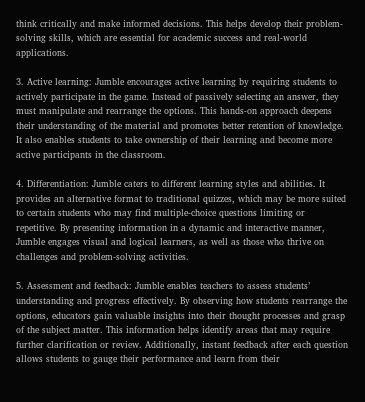think critically and make informed decisions. This helps develop their problem-solving skills, which are essential for academic success and real-world applications.

3. Active learning: Jumble encourages active learning by requiring students to actively participate in the game. Instead of passively selecting an answer, they must manipulate and rearrange the options. This hands-on approach deepens their understanding of the material and promotes better retention of knowledge. It also enables students to take ownership of their learning and become more active participants in the classroom.

4. Differentiation: Jumble caters to different learning styles and abilities. It provides an alternative format to traditional quizzes, which may be more suited to certain students who may find multiple-choice questions limiting or repetitive. By presenting information in a dynamic and interactive manner, Jumble engages visual and logical learners, as well as those who thrive on challenges and problem-solving activities.

5. Assessment and feedback: Jumble enables teachers to assess students’ understanding and progress effectively. By observing how students rearrange the options, educators gain valuable insights into their thought processes and grasp of the subject matter. This information helps identify areas that may require further clarification or review. Additionally, instant feedback after each question allows students to gauge their performance and learn from their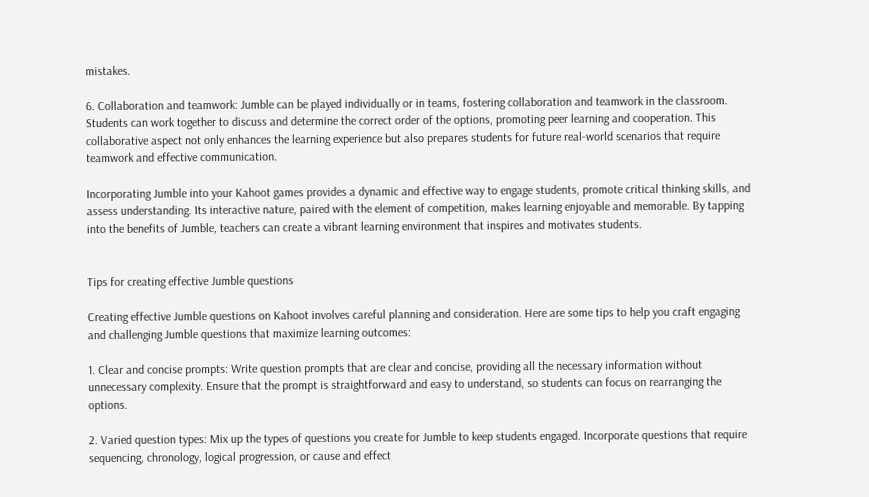mistakes.

6. Collaboration and teamwork: Jumble can be played individually or in teams, fostering collaboration and teamwork in the classroom. Students can work together to discuss and determine the correct order of the options, promoting peer learning and cooperation. This collaborative aspect not only enhances the learning experience but also prepares students for future real-world scenarios that require teamwork and effective communication.

Incorporating Jumble into your Kahoot games provides a dynamic and effective way to engage students, promote critical thinking skills, and assess understanding. Its interactive nature, paired with the element of competition, makes learning enjoyable and memorable. By tapping into the benefits of Jumble, teachers can create a vibrant learning environment that inspires and motivates students.


Tips for creating effective Jumble questions

Creating effective Jumble questions on Kahoot involves careful planning and consideration. Here are some tips to help you craft engaging and challenging Jumble questions that maximize learning outcomes:

1. Clear and concise prompts: Write question prompts that are clear and concise, providing all the necessary information without unnecessary complexity. Ensure that the prompt is straightforward and easy to understand, so students can focus on rearranging the options.

2. Varied question types: Mix up the types of questions you create for Jumble to keep students engaged. Incorporate questions that require sequencing, chronology, logical progression, or cause and effect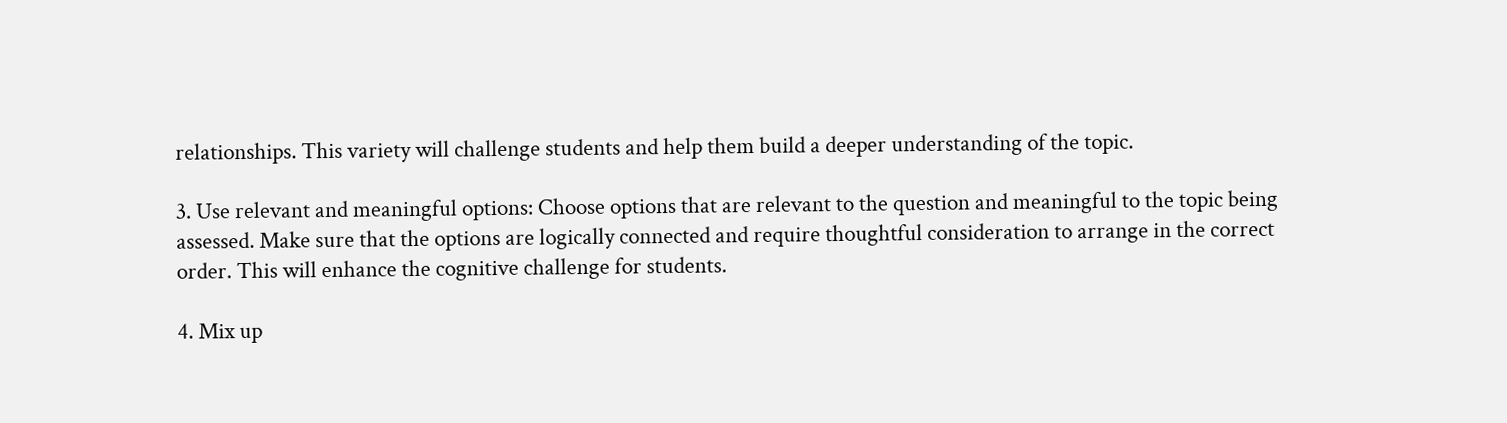relationships. This variety will challenge students and help them build a deeper understanding of the topic.

3. Use relevant and meaningful options: Choose options that are relevant to the question and meaningful to the topic being assessed. Make sure that the options are logically connected and require thoughtful consideration to arrange in the correct order. This will enhance the cognitive challenge for students.

4. Mix up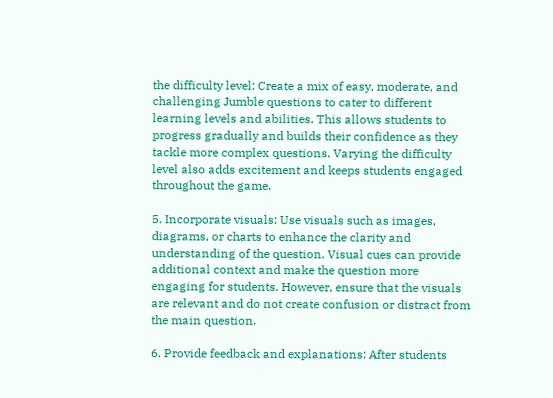the difficulty level: Create a mix of easy, moderate, and challenging Jumble questions to cater to different learning levels and abilities. This allows students to progress gradually and builds their confidence as they tackle more complex questions. Varying the difficulty level also adds excitement and keeps students engaged throughout the game.

5. Incorporate visuals: Use visuals such as images, diagrams, or charts to enhance the clarity and understanding of the question. Visual cues can provide additional context and make the question more engaging for students. However, ensure that the visuals are relevant and do not create confusion or distract from the main question.

6. Provide feedback and explanations: After students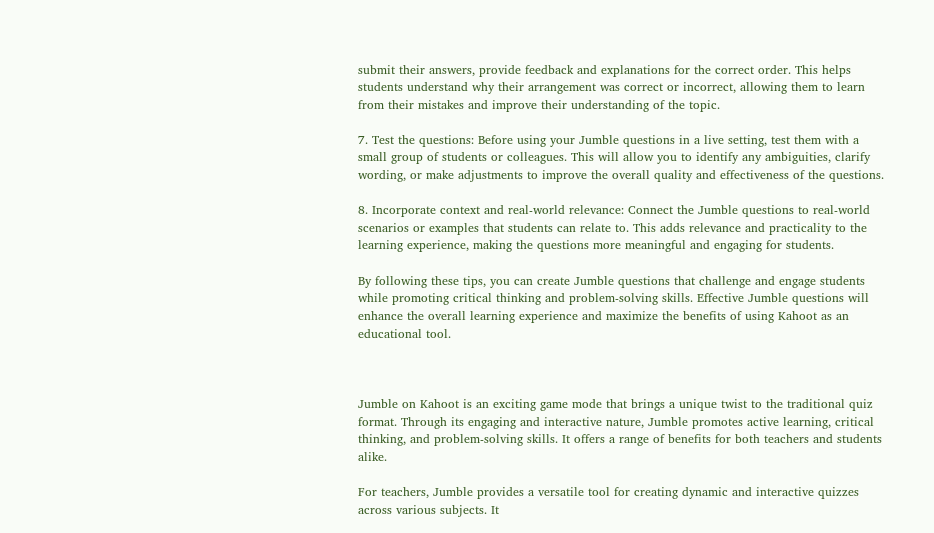submit their answers, provide feedback and explanations for the correct order. This helps students understand why their arrangement was correct or incorrect, allowing them to learn from their mistakes and improve their understanding of the topic.

7. Test the questions: Before using your Jumble questions in a live setting, test them with a small group of students or colleagues. This will allow you to identify any ambiguities, clarify wording, or make adjustments to improve the overall quality and effectiveness of the questions.

8. Incorporate context and real-world relevance: Connect the Jumble questions to real-world scenarios or examples that students can relate to. This adds relevance and practicality to the learning experience, making the questions more meaningful and engaging for students.

By following these tips, you can create Jumble questions that challenge and engage students while promoting critical thinking and problem-solving skills. Effective Jumble questions will enhance the overall learning experience and maximize the benefits of using Kahoot as an educational tool.



Jumble on Kahoot is an exciting game mode that brings a unique twist to the traditional quiz format. Through its engaging and interactive nature, Jumble promotes active learning, critical thinking, and problem-solving skills. It offers a range of benefits for both teachers and students alike.

For teachers, Jumble provides a versatile tool for creating dynamic and interactive quizzes across various subjects. It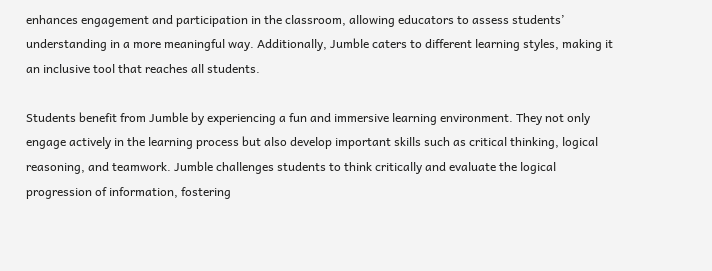enhances engagement and participation in the classroom, allowing educators to assess students’ understanding in a more meaningful way. Additionally, Jumble caters to different learning styles, making it an inclusive tool that reaches all students.

Students benefit from Jumble by experiencing a fun and immersive learning environment. They not only engage actively in the learning process but also develop important skills such as critical thinking, logical reasoning, and teamwork. Jumble challenges students to think critically and evaluate the logical progression of information, fostering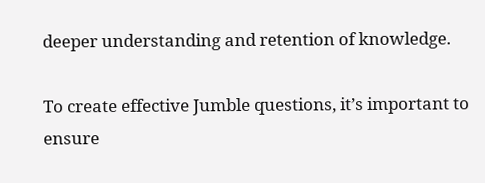deeper understanding and retention of knowledge.

To create effective Jumble questions, it’s important to ensure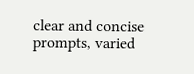clear and concise prompts, varied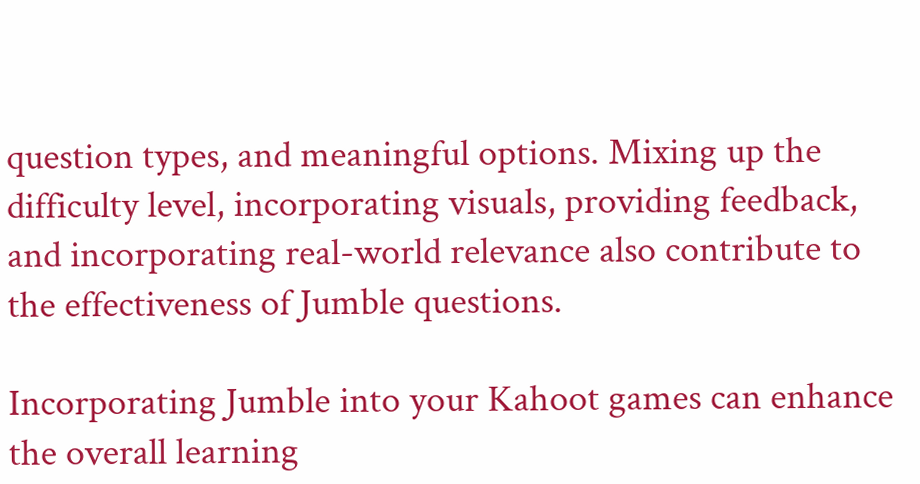question types, and meaningful options. Mixing up the difficulty level, incorporating visuals, providing feedback, and incorporating real-world relevance also contribute to the effectiveness of Jumble questions.

Incorporating Jumble into your Kahoot games can enhance the overall learning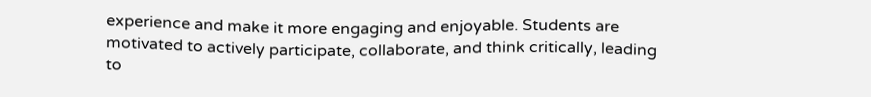experience and make it more engaging and enjoyable. Students are motivated to actively participate, collaborate, and think critically, leading to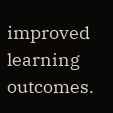improved learning outcomes.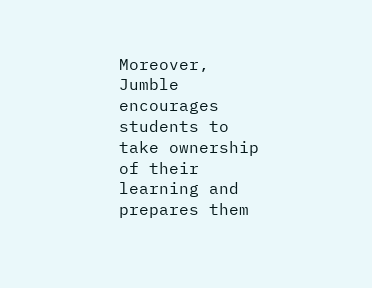Moreover, Jumble encourages students to take ownership of their learning and prepares them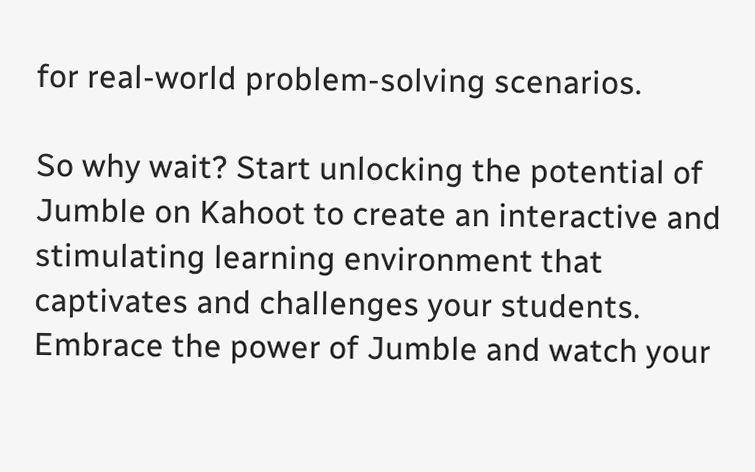for real-world problem-solving scenarios.

So why wait? Start unlocking the potential of Jumble on Kahoot to create an interactive and stimulating learning environment that captivates and challenges your students. Embrace the power of Jumble and watch your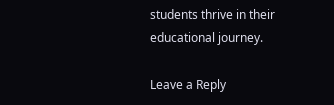students thrive in their educational journey.

Leave a Reply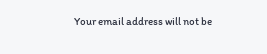Your email address will not be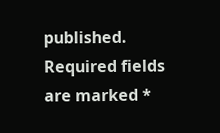published. Required fields are marked *